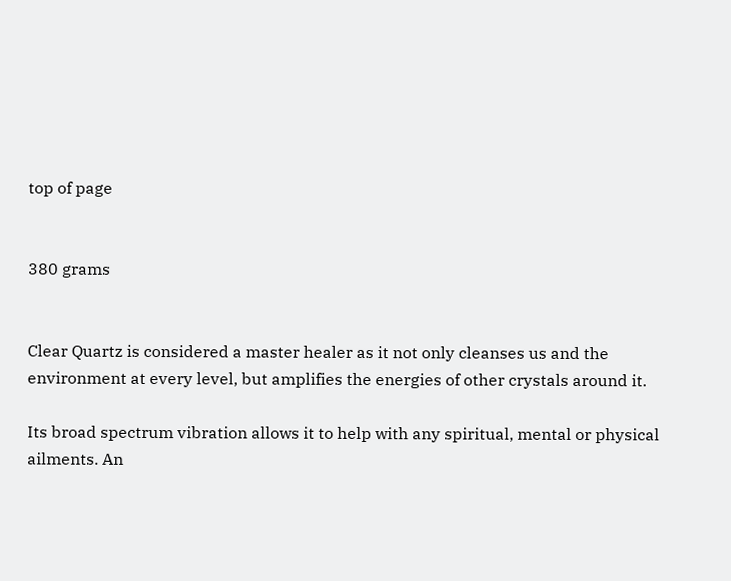top of page


380 grams


Clear Quartz is considered a master healer as it not only cleanses us and the environment at every level, but amplifies the energies of other crystals around it.

Its broad spectrum vibration allows it to help with any spiritual, mental or physical ailments. An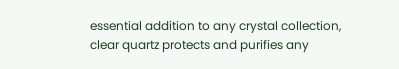essential addition to any crystal collection, clear quartz protects and purifies any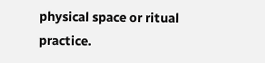physical space or ritual practice.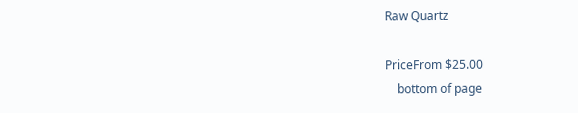Raw Quartz

PriceFrom $25.00
    bottom of page